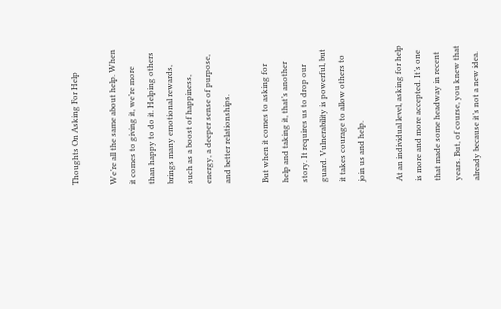Thoughts On Asking For Help

We’re all the same about help. When it comes to giving it, we’re more than happy to do it. Helping others brings many emotional rewards, such as a boost of happiness, energy, a deeper sense of purpose, and better relationships.

But when it comes to asking for help and taking it, that’s another story. It requires us to drop our guard. Vulnerability is powerful, but it takes courage to allow others to join us and help.

At an individual level, asking for help is more and more accepted. It’s one that made some headway in recent years. But, of course, you knew that already because it’s not a new idea.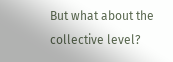But what about the collective level?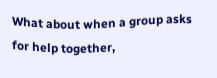What about when a group asks for help together,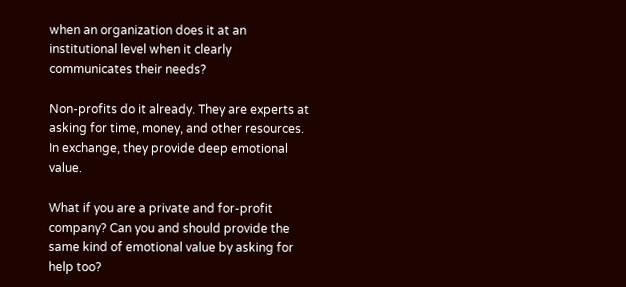when an organization does it at an institutional level when it clearly communicates their needs?

Non-profits do it already. They are experts at asking for time, money, and other resources. In exchange, they provide deep emotional value.

What if you are a private and for-profit company? Can you and should provide the same kind of emotional value by asking for help too?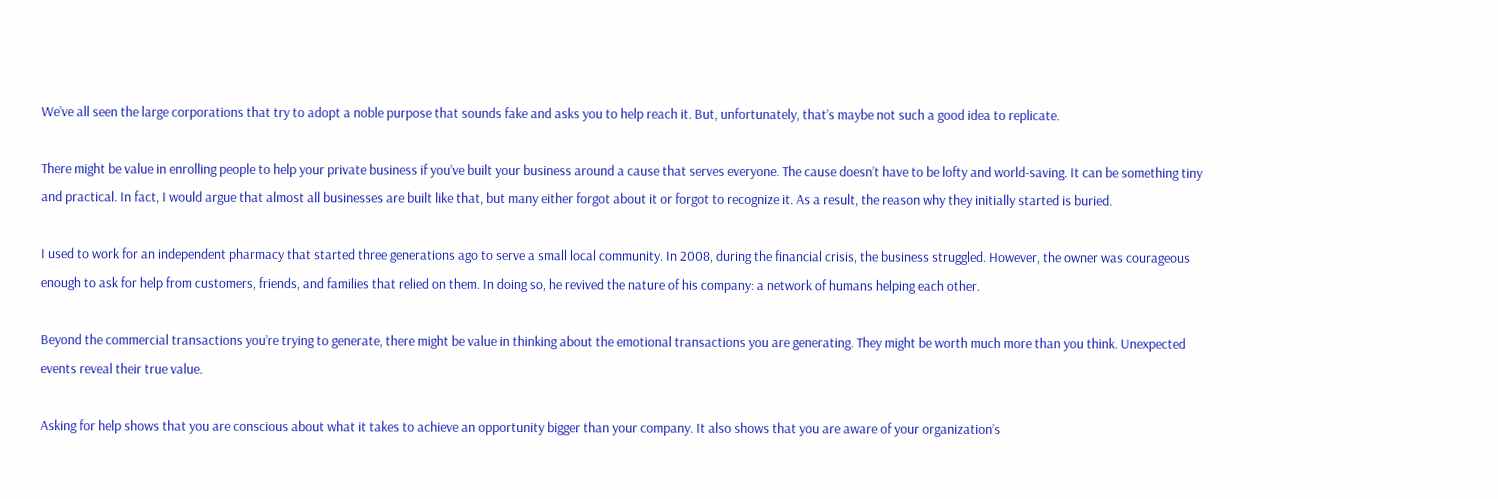We’ve all seen the large corporations that try to adopt a noble purpose that sounds fake and asks you to help reach it. But, unfortunately, that’s maybe not such a good idea to replicate.

There might be value in enrolling people to help your private business if you’ve built your business around a cause that serves everyone. The cause doesn’t have to be lofty and world-saving. It can be something tiny and practical. In fact, I would argue that almost all businesses are built like that, but many either forgot about it or forgot to recognize it. As a result, the reason why they initially started is buried.

I used to work for an independent pharmacy that started three generations ago to serve a small local community. In 2008, during the financial crisis, the business struggled. However, the owner was courageous enough to ask for help from customers, friends, and families that relied on them. In doing so, he revived the nature of his company: a network of humans helping each other.

Beyond the commercial transactions you’re trying to generate, there might be value in thinking about the emotional transactions you are generating. They might be worth much more than you think. Unexpected events reveal their true value.

Asking for help shows that you are conscious about what it takes to achieve an opportunity bigger than your company. It also shows that you are aware of your organization’s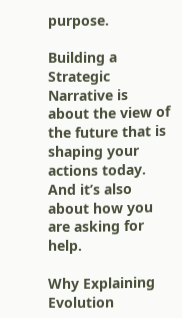purpose.

Building a Strategic Narrative is about the view of the future that is shaping your actions today. And it’s also about how you are asking for help.

Why Explaining Evolution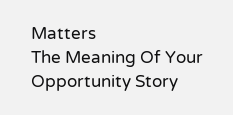Matters
The Meaning Of Your Opportunity Story